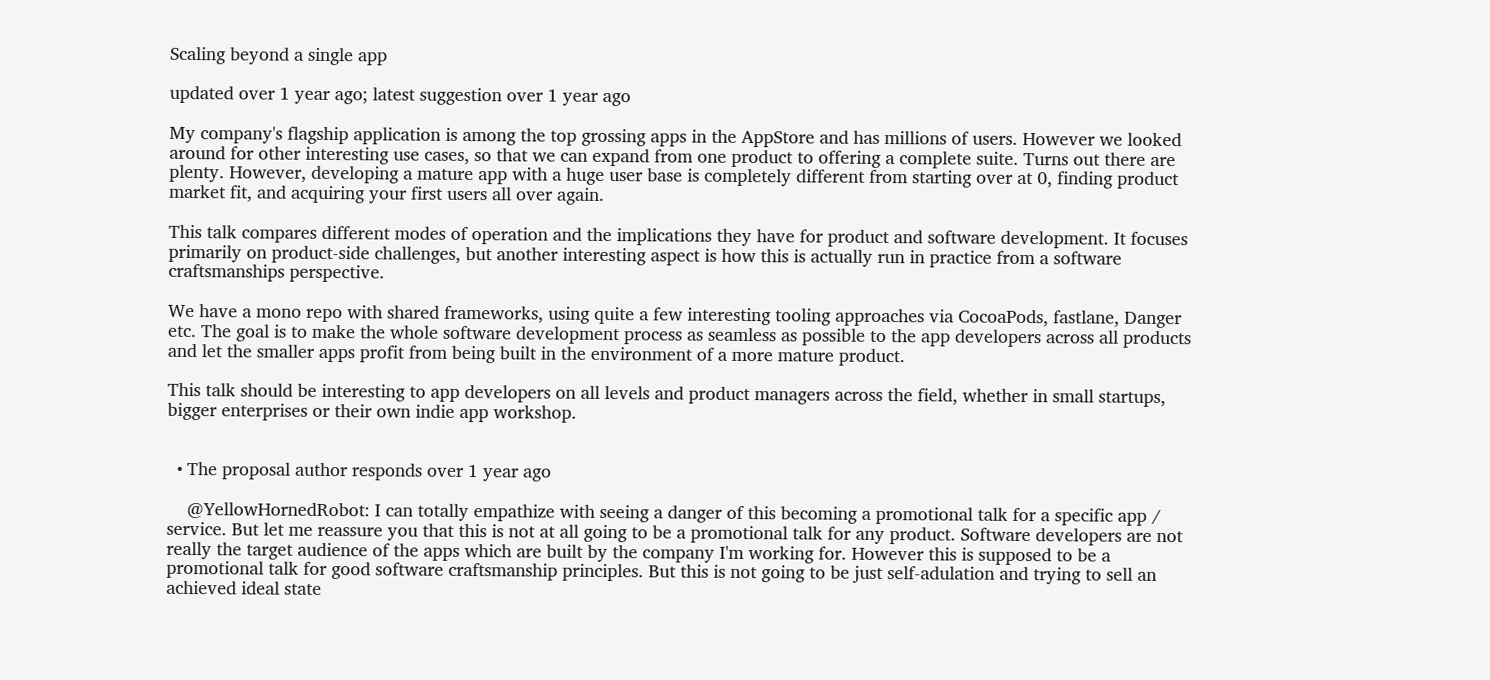Scaling beyond a single app

updated over 1 year ago; latest suggestion over 1 year ago

My company's flagship application is among the top grossing apps in the AppStore and has millions of users. However we looked around for other interesting use cases, so that we can expand from one product to offering a complete suite. Turns out there are plenty. However, developing a mature app with a huge user base is completely different from starting over at 0, finding product market fit, and acquiring your first users all over again.

This talk compares different modes of operation and the implications they have for product and software development. It focuses primarily on product-side challenges, but another interesting aspect is how this is actually run in practice from a software craftsmanships perspective.

We have a mono repo with shared frameworks, using quite a few interesting tooling approaches via CocoaPods, fastlane, Danger etc. The goal is to make the whole software development process as seamless as possible to the app developers across all products and let the smaller apps profit from being built in the environment of a more mature product.

This talk should be interesting to app developers on all levels and product managers across the field, whether in small startups, bigger enterprises or their own indie app workshop.


  • The proposal author responds over 1 year ago

    @YellowHornedRobot: I can totally empathize with seeing a danger of this becoming a promotional talk for a specific app / service. But let me reassure you that this is not at all going to be a promotional talk for any product. Software developers are not really the target audience of the apps which are built by the company I'm working for. However this is supposed to be a promotional talk for good software craftsmanship principles. But this is not going to be just self-adulation and trying to sell an achieved ideal state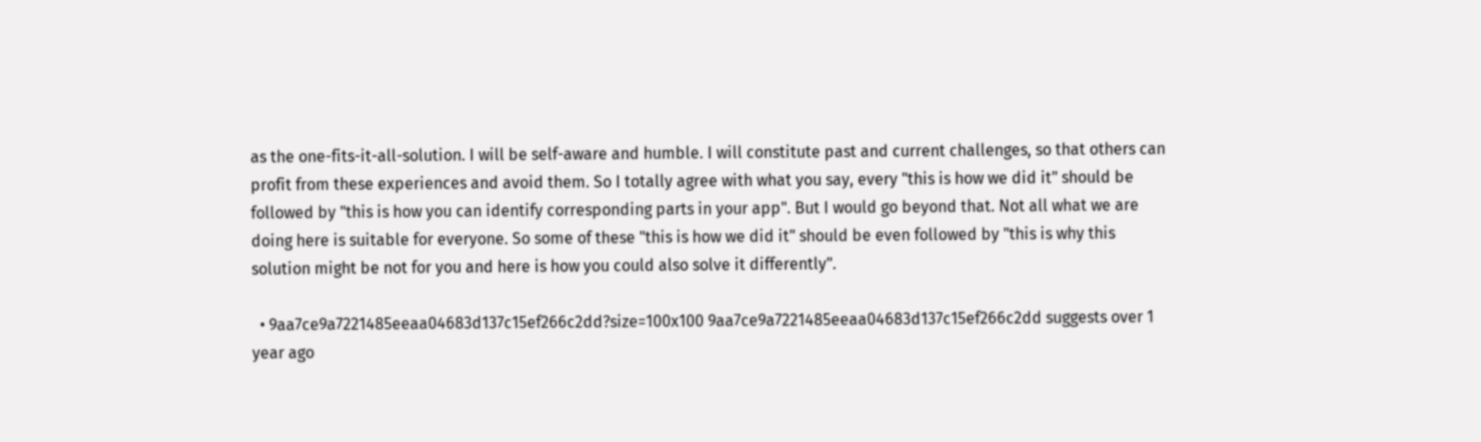as the one-fits-it-all-solution. I will be self-aware and humble. I will constitute past and current challenges, so that others can profit from these experiences and avoid them. So I totally agree with what you say, every "this is how we did it" should be followed by "this is how you can identify corresponding parts in your app". But I would go beyond that. Not all what we are doing here is suitable for everyone. So some of these "this is how we did it" should be even followed by "this is why this solution might be not for you and here is how you could also solve it differently".

  • 9aa7ce9a7221485eeaa04683d137c15ef266c2dd?size=100x100 9aa7ce9a7221485eeaa04683d137c15ef266c2dd suggests over 1 year ago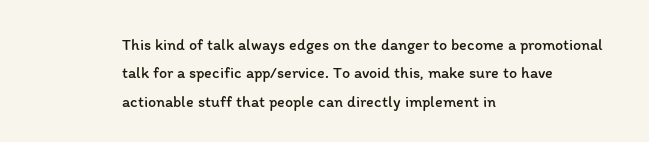This kind of talk always edges on the danger to become a promotional talk for a specific app/service. To avoid this, make sure to have actionable stuff that people can directly implement in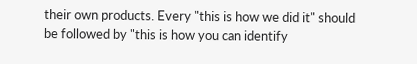their own products. Every "this is how we did it" should be followed by "this is how you can identify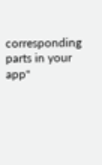corresponding parts in your app"